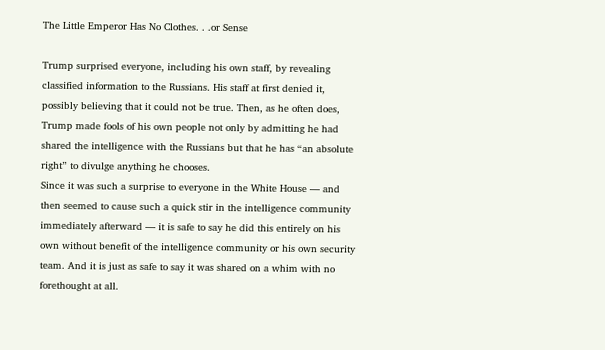The Little Emperor Has No Clothes. . .or Sense

Trump surprised everyone, including his own staff, by revealing classified information to the Russians. His staff at first denied it, possibly believing that it could not be true. Then, as he often does, Trump made fools of his own people not only by admitting he had shared the intelligence with the Russians but that he has “an absolute right” to divulge anything he chooses.
Since it was such a surprise to everyone in the White House — and then seemed to cause such a quick stir in the intelligence community immediately afterward — it is safe to say he did this entirely on his own without benefit of the intelligence community or his own security team. And it is just as safe to say it was shared on a whim with no forethought at all.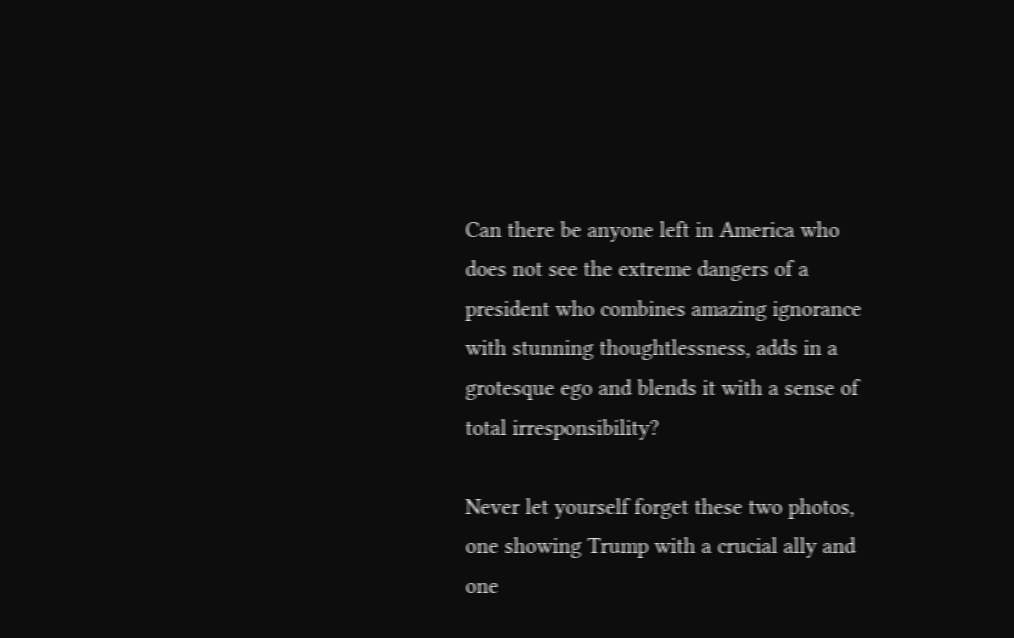Can there be anyone left in America who does not see the extreme dangers of a president who combines amazing ignorance with stunning thoughtlessness, adds in a grotesque ego and blends it with a sense of total irresponsibility?

Never let yourself forget these two photos, one showing Trump with a crucial ally and one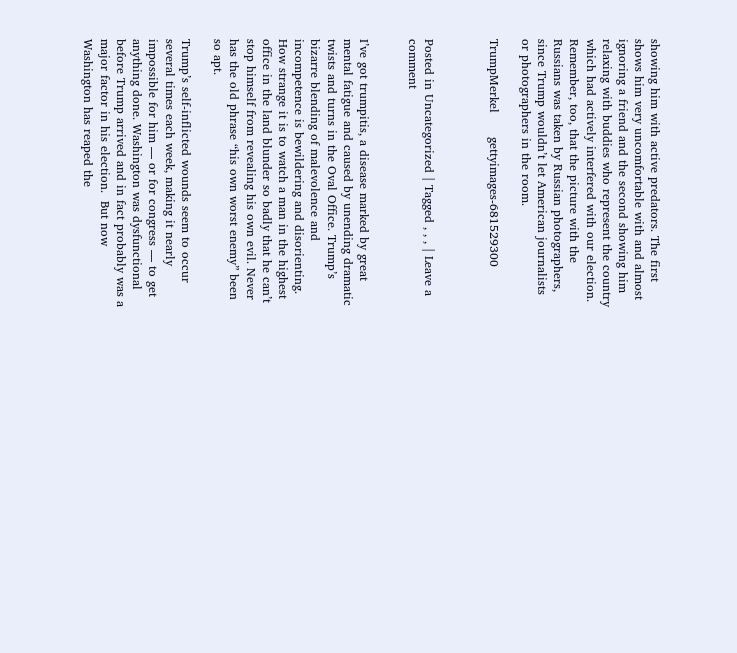showing him with active predators. The first shows him very uncomfortable with and almost ignoring a friend and the second showing him relaxing with buddies who represent the country which had actively interfered with our election. Remember, too, that the picture with the Russians was taken by Russian photographers, since Trump wouldn’t let American journalists or photographers in the room.

TrumpMerkel      gettyimages-681529300



Posted in Uncategorized | Tagged , , , | Leave a comment


I’ve got trumpitis, a disease marked by great mental fatigue and caused by unending dramatic twists and turns in the Oval Office. Trump’s bizarre blending of malevolence and incompetence is bewildering and disorienting. How strange it is to watch a man in the highest office in the land blunder so badly that he can’t stop himself from revealing his own evil. Never has the old phrase “his own worst enemy” been so apt.

Trump’s self-inflicted wounds seem to occur several times each week, making it nearly impossible for him — or for congress — to get anything done. Washington was dysfunctional before Trump arrived and in fact probably was a major factor in his election.  But now Washington has reaped the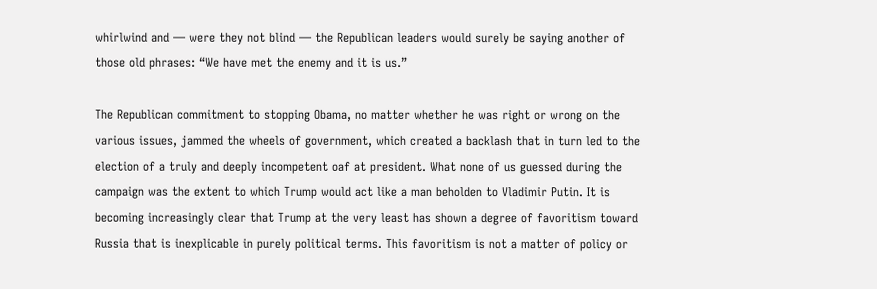whirlwind and — were they not blind — the Republican leaders would surely be saying another of those old phrases: “We have met the enemy and it is us.”

The Republican commitment to stopping Obama, no matter whether he was right or wrong on the various issues, jammed the wheels of government, which created a backlash that in turn led to the election of a truly and deeply incompetent oaf at president. What none of us guessed during the campaign was the extent to which Trump would act like a man beholden to Vladimir Putin. It is becoming increasingly clear that Trump at the very least has shown a degree of favoritism toward Russia that is inexplicable in purely political terms. This favoritism is not a matter of policy or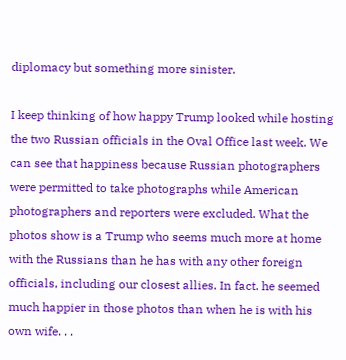diplomacy but something more sinister.

I keep thinking of how happy Trump looked while hosting the two Russian officials in the Oval Office last week. We can see that happiness because Russian photographers were permitted to take photographs while American photographers and reporters were excluded. What the photos show is a Trump who seems much more at home with the Russians than he has with any other foreign officials, including our closest allies. In fact. he seemed much happier in those photos than when he is with his own wife. . .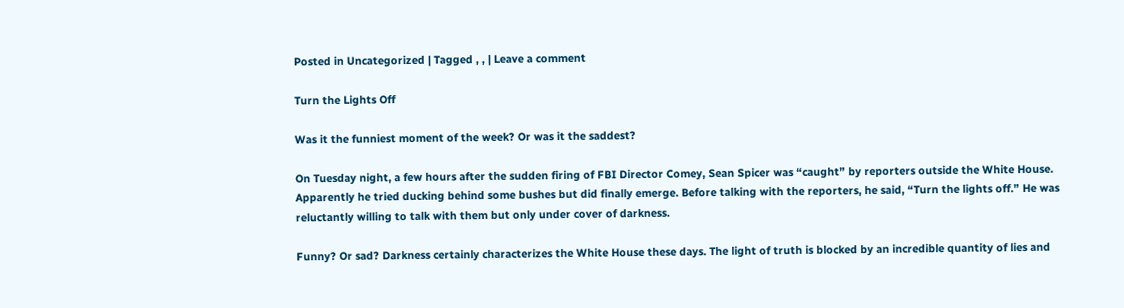Posted in Uncategorized | Tagged , , | Leave a comment

Turn the Lights Off

Was it the funniest moment of the week? Or was it the saddest?

On Tuesday night, a few hours after the sudden firing of FBI Director Comey, Sean Spicer was “caught” by reporters outside the White House. Apparently he tried ducking behind some bushes but did finally emerge. Before talking with the reporters, he said, “Turn the lights off.” He was reluctantly willing to talk with them but only under cover of darkness.

Funny? Or sad? Darkness certainly characterizes the White House these days. The light of truth is blocked by an incredible quantity of lies and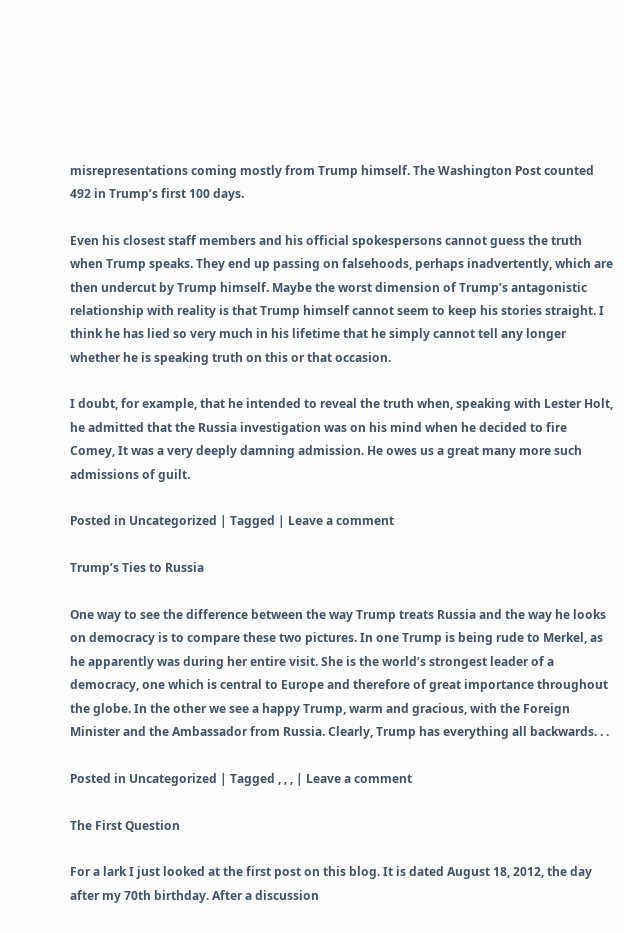misrepresentations coming mostly from Trump himself. The Washington Post counted 492 in Trump’s first 100 days.

Even his closest staff members and his official spokespersons cannot guess the truth when Trump speaks. They end up passing on falsehoods, perhaps inadvertently, which are then undercut by Trump himself. Maybe the worst dimension of Trump’s antagonistic relationship with reality is that Trump himself cannot seem to keep his stories straight. I think he has lied so very much in his lifetime that he simply cannot tell any longer whether he is speaking truth on this or that occasion.

I doubt, for example, that he intended to reveal the truth when, speaking with Lester Holt, he admitted that the Russia investigation was on his mind when he decided to fire Comey, It was a very deeply damning admission. He owes us a great many more such admissions of guilt.

Posted in Uncategorized | Tagged | Leave a comment

Trump’s Ties to Russia

One way to see the difference between the way Trump treats Russia and the way he looks on democracy is to compare these two pictures. In one Trump is being rude to Merkel, as he apparently was during her entire visit. She is the world’s strongest leader of a democracy, one which is central to Europe and therefore of great importance throughout the globe. In the other we see a happy Trump, warm and gracious, with the Foreign Minister and the Ambassador from Russia. Clearly, Trump has everything all backwards. . .

Posted in Uncategorized | Tagged , , , | Leave a comment

The First Question

For a lark I just looked at the first post on this blog. It is dated August 18, 2012, the day after my 70th birthday. After a discussion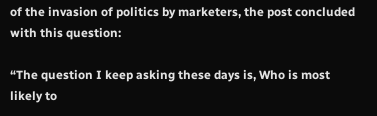of the invasion of politics by marketers, the post concluded with this question:

“The question I keep asking these days is, Who is most likely to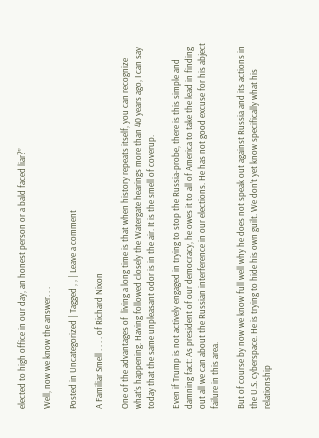elected to high office in our day, an honest person or a bald faced liar?”

Well, now we know the answer. . .

Posted in Uncategorized | Tagged , , | Leave a comment

A Familiar Smell . . . . of Richard Nixon

One of the advantages of  living a long time is that when history repeats itself, you can recognize what’s happening. Having followed closely the Watergate hearings more than 40 years ago, I can say today that the same unpleasant odor is in the air. It is the smell of coverup.

Even if Trump is not actively engaged in trying to stop the Russia-probe, there is this simple and damning fact: As president of our democracy, he owes it to all of America to take the lead in finding out all we can about the Russian interference in our elections. He has not good excuse for his abject failure in this area.

But of course by now we know full well why he does not speak out against Russia and its actions in the U.S. cyberspace. He is trying to hide his own guilt. We don’t yet know specifically what his relationship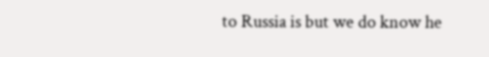to Russia is but we do know he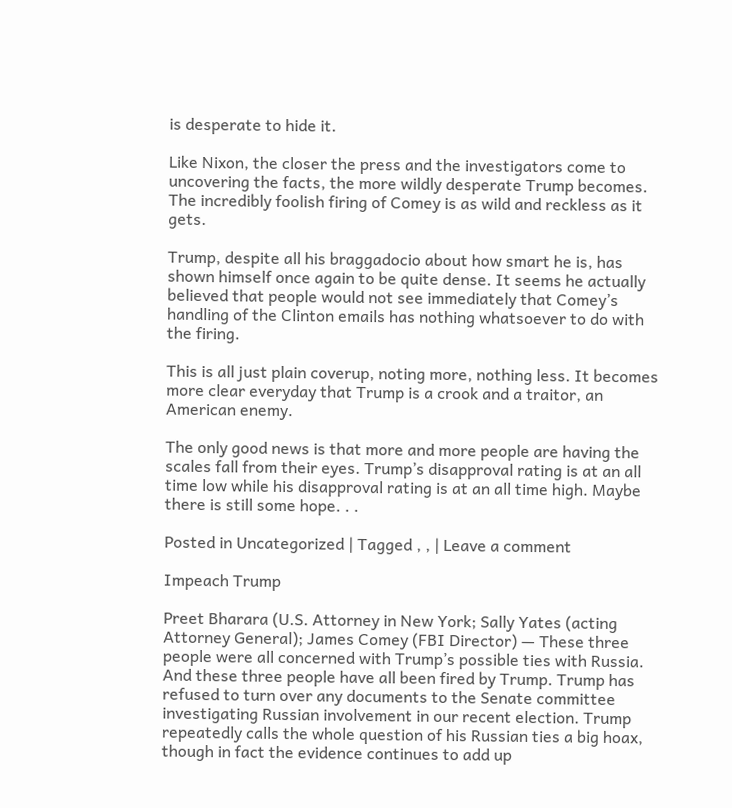is desperate to hide it.

Like Nixon, the closer the press and the investigators come to uncovering the facts, the more wildly desperate Trump becomes. The incredibly foolish firing of Comey is as wild and reckless as it gets.

Trump, despite all his braggadocio about how smart he is, has shown himself once again to be quite dense. It seems he actually believed that people would not see immediately that Comey’s handling of the Clinton emails has nothing whatsoever to do with the firing.

This is all just plain coverup, noting more, nothing less. It becomes more clear everyday that Trump is a crook and a traitor, an American enemy.

The only good news is that more and more people are having the scales fall from their eyes. Trump’s disapproval rating is at an all time low while his disapproval rating is at an all time high. Maybe there is still some hope. . .

Posted in Uncategorized | Tagged , , | Leave a comment

Impeach Trump

Preet Bharara (U.S. Attorney in New York; Sally Yates (acting Attorney General); James Comey (FBI Director) — These three people were all concerned with Trump’s possible ties with Russia. And these three people have all been fired by Trump. Trump has refused to turn over any documents to the Senate committee investigating Russian involvement in our recent election. Trump repeatedly calls the whole question of his Russian ties a big hoax, though in fact the evidence continues to add up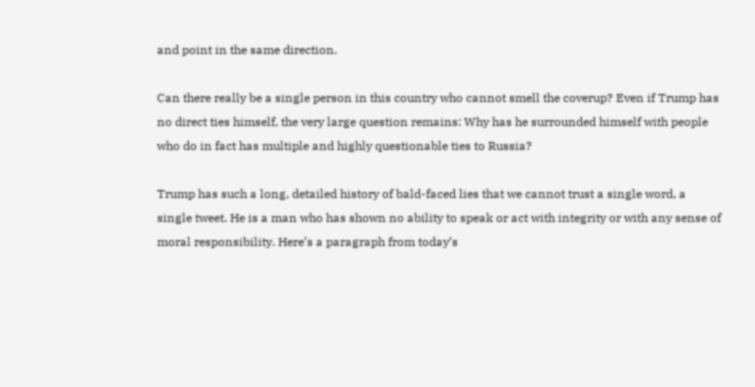and point in the same direction.

Can there really be a single person in this country who cannot smell the coverup? Even if Trump has no direct ties himself, the very large question remains: Why has he surrounded himself with people who do in fact has multiple and highly questionable ties to Russia?

Trump has such a long, detailed history of bald-faced lies that we cannot trust a single word, a single tweet. He is a man who has shown no ability to speak or act with integrity or with any sense of moral responsibility. Here’s a paragraph from today’s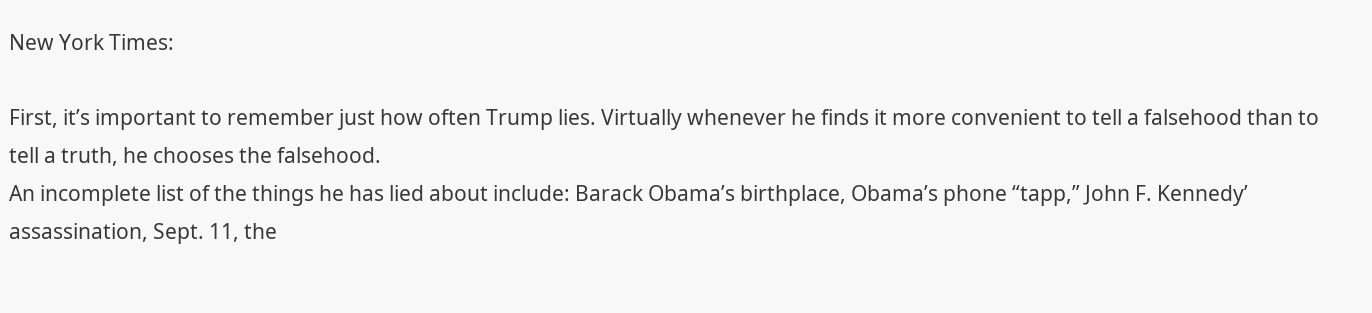New York Times:

First, it’s important to remember just how often Trump lies. Virtually whenever he finds it more convenient to tell a falsehood than to tell a truth, he chooses the falsehood.
An incomplete list of the things he has lied about include: Barack Obama’s birthplace, Obama’s phone “tapp,” John F. Kennedy’ assassination, Sept. 11, the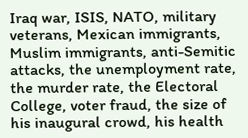Iraq war, ISIS, NATO, military veterans, Mexican immigrants, Muslim immigrants, anti-Semitic attacks, the unemployment rate, the murder rate, the Electoral College, voter fraud, the size of his inaugural crowd, his health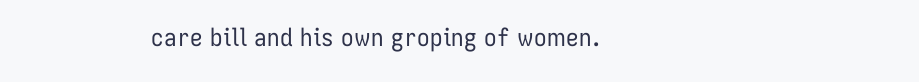care bill and his own groping of women.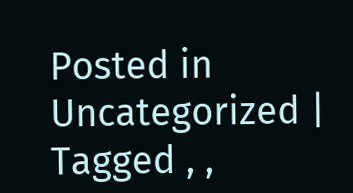Posted in Uncategorized | Tagged , ,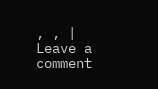, , | Leave a comment